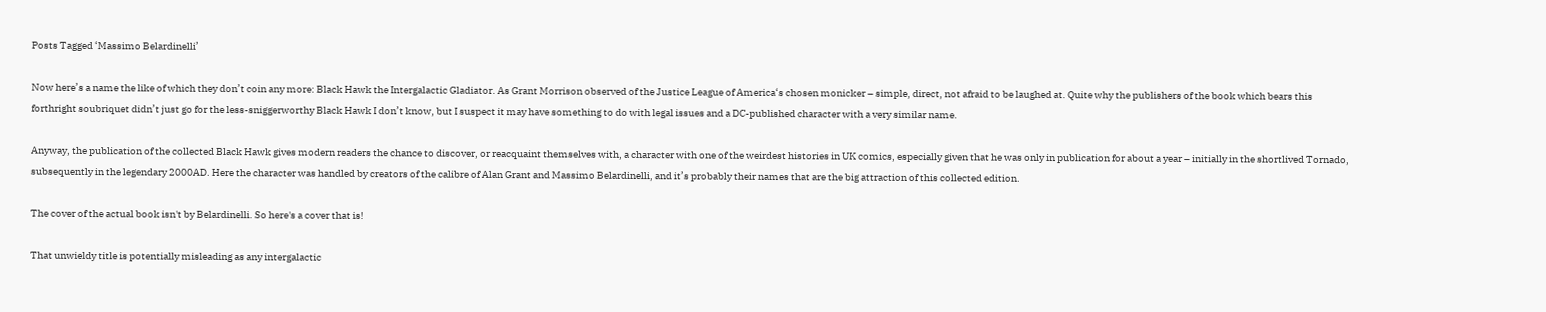Posts Tagged ‘Massimo Belardinelli’

Now here’s a name the like of which they don’t coin any more: Black Hawk the Intergalactic Gladiator. As Grant Morrison observed of the Justice League of America‘s chosen monicker – simple, direct, not afraid to be laughed at. Quite why the publishers of the book which bears this forthright soubriquet didn’t just go for the less-sniggerworthy Black Hawk I don’t know, but I suspect it may have something to do with legal issues and a DC-published character with a very similar name.

Anyway, the publication of the collected Black Hawk gives modern readers the chance to discover, or reacquaint themselves with, a character with one of the weirdest histories in UK comics, especially given that he was only in publication for about a year – initially in the shortlived Tornado, subsequently in the legendary 2000AD. Here the character was handled by creators of the calibre of Alan Grant and Massimo Belardinelli, and it’s probably their names that are the big attraction of this collected edition.

The cover of the actual book isn't by Belardinelli. So here's a cover that is!

That unwieldy title is potentially misleading as any intergalactic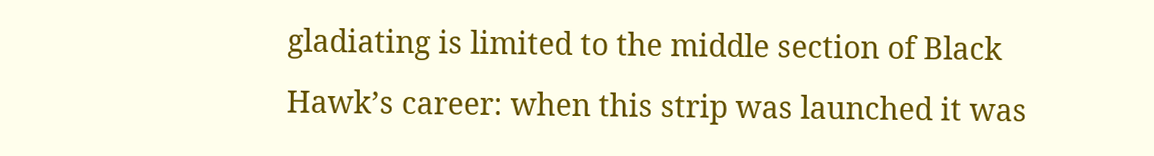gladiating is limited to the middle section of Black Hawk’s career: when this strip was launched it was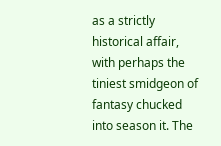as a strictly historical affair, with perhaps the tiniest smidgeon of fantasy chucked into season it. The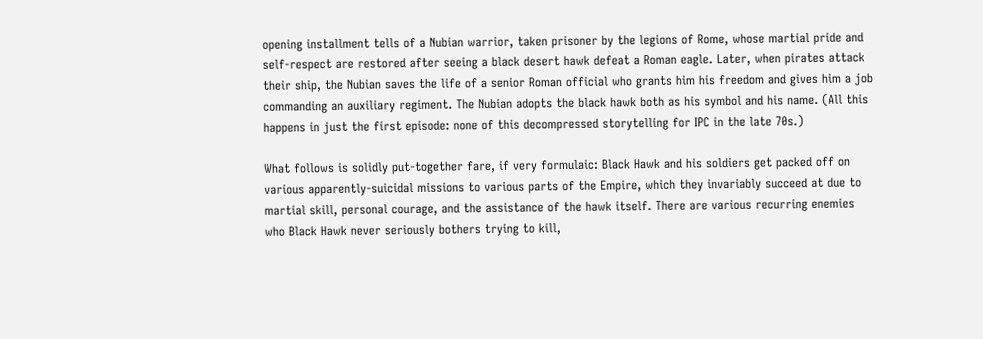opening installment tells of a Nubian warrior, taken prisoner by the legions of Rome, whose martial pride and self-respect are restored after seeing a black desert hawk defeat a Roman eagle. Later, when pirates attack their ship, the Nubian saves the life of a senior Roman official who grants him his freedom and gives him a job commanding an auxiliary regiment. The Nubian adopts the black hawk both as his symbol and his name. (All this happens in just the first episode: none of this decompressed storytelling for IPC in the late 70s.)

What follows is solidly put-together fare, if very formulaic: Black Hawk and his soldiers get packed off on various apparently-suicidal missions to various parts of the Empire, which they invariably succeed at due to martial skill, personal courage, and the assistance of the hawk itself. There are various recurring enemies who Black Hawk never seriously bothers trying to kill,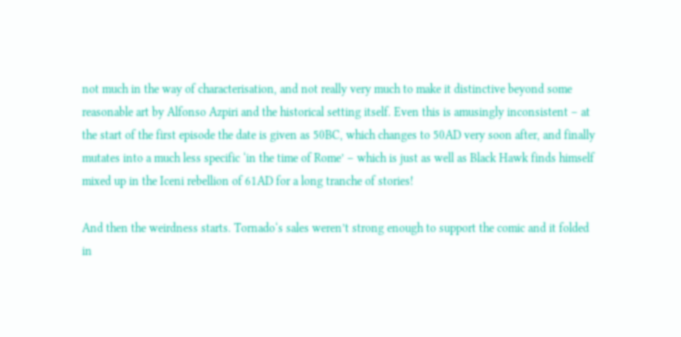not much in the way of characterisation, and not really very much to make it distinctive beyond some reasonable art by Alfonso Azpiri and the historical setting itself. Even this is amusingly inconsistent – at the start of the first episode the date is given as 50BC, which changes to 50AD very soon after, and finally mutates into a much less specific ‘in the time of Rome’ – which is just as well as Black Hawk finds himself mixed up in the Iceni rebellion of 61AD for a long tranche of stories!

And then the weirdness starts. Tornado‘s sales weren’t strong enough to support the comic and it folded in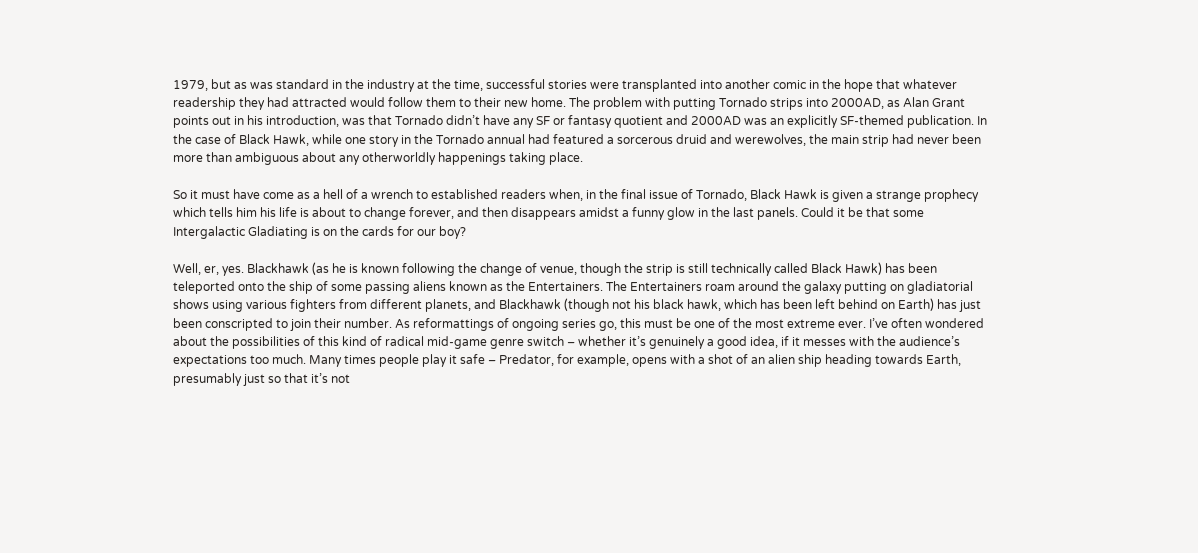1979, but as was standard in the industry at the time, successful stories were transplanted into another comic in the hope that whatever readership they had attracted would follow them to their new home. The problem with putting Tornado strips into 2000AD, as Alan Grant points out in his introduction, was that Tornado didn’t have any SF or fantasy quotient and 2000AD was an explicitly SF-themed publication. In the case of Black Hawk, while one story in the Tornado annual had featured a sorcerous druid and werewolves, the main strip had never been more than ambiguous about any otherworldly happenings taking place.

So it must have come as a hell of a wrench to established readers when, in the final issue of Tornado, Black Hawk is given a strange prophecy which tells him his life is about to change forever, and then disappears amidst a funny glow in the last panels. Could it be that some Intergalactic Gladiating is on the cards for our boy?

Well, er, yes. Blackhawk (as he is known following the change of venue, though the strip is still technically called Black Hawk) has been teleported onto the ship of some passing aliens known as the Entertainers. The Entertainers roam around the galaxy putting on gladiatorial shows using various fighters from different planets, and Blackhawk (though not his black hawk, which has been left behind on Earth) has just been conscripted to join their number. As reformattings of ongoing series go, this must be one of the most extreme ever. I’ve often wondered about the possibilities of this kind of radical mid-game genre switch – whether it’s genuinely a good idea, if it messes with the audience’s expectations too much. Many times people play it safe – Predator, for example, opens with a shot of an alien ship heading towards Earth, presumably just so that it’s not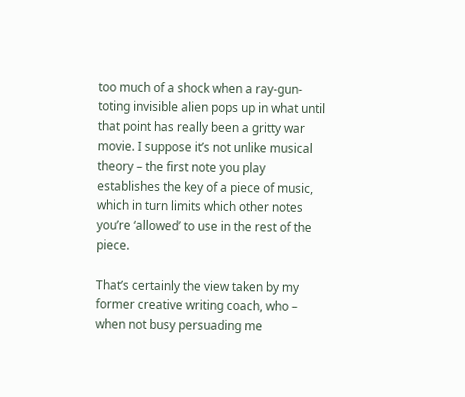too much of a shock when a ray-gun-toting invisible alien pops up in what until that point has really been a gritty war movie. I suppose it’s not unlike musical theory – the first note you play establishes the key of a piece of music, which in turn limits which other notes you’re ‘allowed’ to use in the rest of the piece.

That’s certainly the view taken by my former creative writing coach, who – when not busy persuading me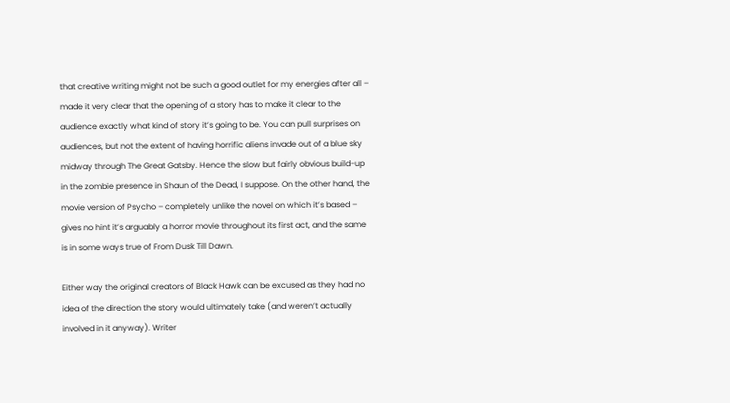that creative writing might not be such a good outlet for my energies after all – made it very clear that the opening of a story has to make it clear to the audience exactly what kind of story it’s going to be. You can pull surprises on audiences, but not the extent of having horrific aliens invade out of a blue sky midway through The Great Gatsby. Hence the slow but fairly obvious build-up in the zombie presence in Shaun of the Dead, I suppose. On the other hand, the movie version of Psycho – completely unlike the novel on which it’s based – gives no hint it’s arguably a horror movie throughout its first act, and the same is in some ways true of From Dusk Till Dawn.

Either way the original creators of Black Hawk can be excused as they had no idea of the direction the story would ultimately take (and weren’t actually involved in it anyway). Writer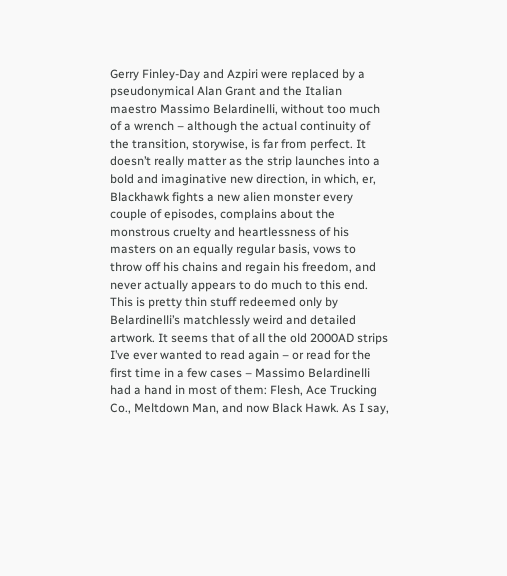Gerry Finley-Day and Azpiri were replaced by a pseudonymical Alan Grant and the Italian maestro Massimo Belardinelli, without too much of a wrench – although the actual continuity of the transition, storywise, is far from perfect. It doesn’t really matter as the strip launches into a bold and imaginative new direction, in which, er, Blackhawk fights a new alien monster every couple of episodes, complains about the monstrous cruelty and heartlessness of his masters on an equally regular basis, vows to throw off his chains and regain his freedom, and never actually appears to do much to this end. This is pretty thin stuff redeemed only by Belardinelli’s matchlessly weird and detailed artwork. It seems that of all the old 2000AD strips I’ve ever wanted to read again – or read for the first time in a few cases – Massimo Belardinelli had a hand in most of them: Flesh, Ace Trucking Co., Meltdown Man, and now Black Hawk. As I say,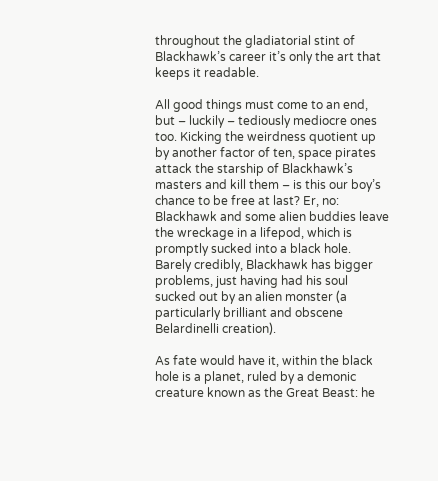throughout the gladiatorial stint of Blackhawk’s career it’s only the art that keeps it readable.

All good things must come to an end, but – luckily – tediously mediocre ones too. Kicking the weirdness quotient up by another factor of ten, space pirates attack the starship of Blackhawk’s masters and kill them – is this our boy’s chance to be free at last? Er, no: Blackhawk and some alien buddies leave the wreckage in a lifepod, which is promptly sucked into a black hole. Barely credibly, Blackhawk has bigger problems, just having had his soul sucked out by an alien monster (a particularly brilliant and obscene Belardinelli creation).

As fate would have it, within the black hole is a planet, ruled by a demonic creature known as the Great Beast: he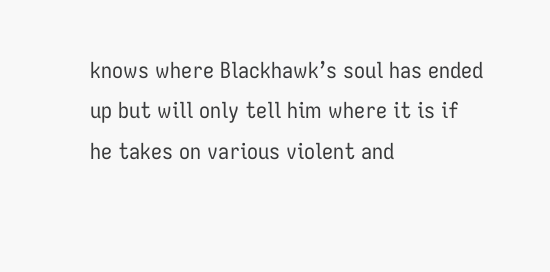knows where Blackhawk’s soul has ended up but will only tell him where it is if he takes on various violent and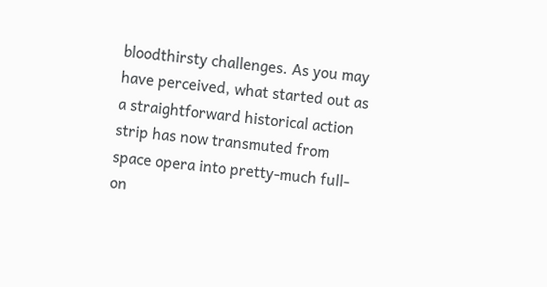bloodthirsty challenges. As you may have perceived, what started out as a straightforward historical action strip has now transmuted from space opera into pretty-much full-on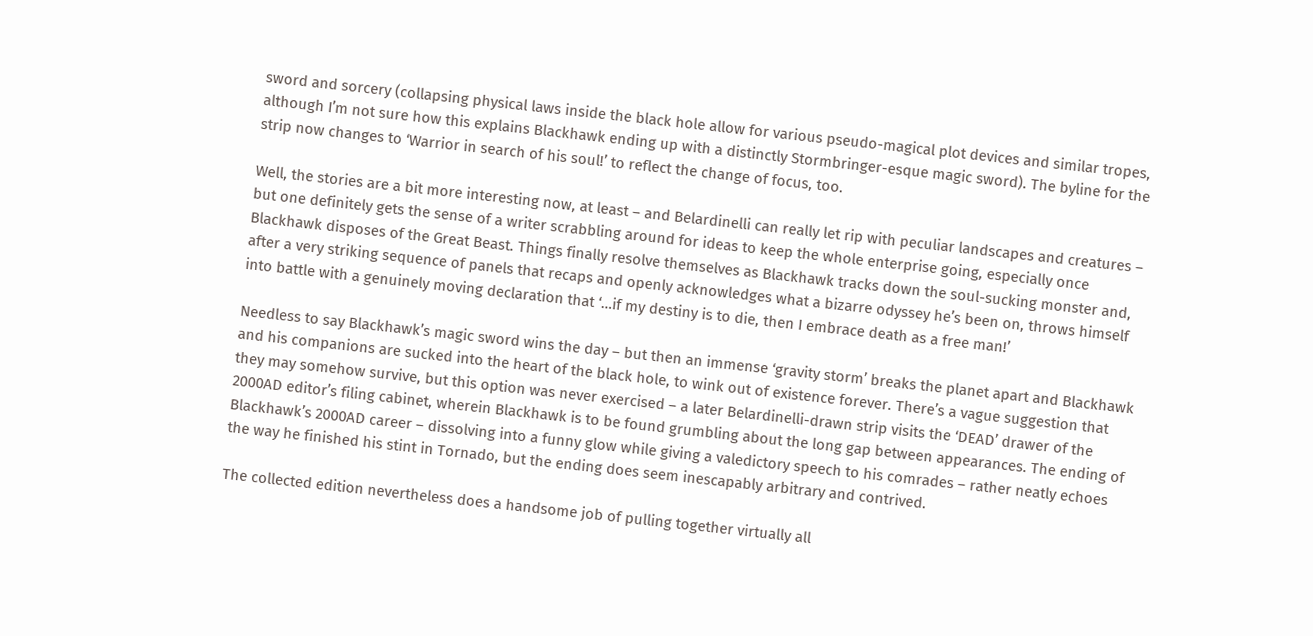sword and sorcery (collapsing physical laws inside the black hole allow for various pseudo-magical plot devices and similar tropes, although I’m not sure how this explains Blackhawk ending up with a distinctly Stormbringer-esque magic sword). The byline for the strip now changes to ‘Warrior in search of his soul!’ to reflect the change of focus, too.

Well, the stories are a bit more interesting now, at least – and Belardinelli can really let rip with peculiar landscapes and creatures – but one definitely gets the sense of a writer scrabbling around for ideas to keep the whole enterprise going, especially once Blackhawk disposes of the Great Beast. Things finally resolve themselves as Blackhawk tracks down the soul-sucking monster and, after a very striking sequence of panels that recaps and openly acknowledges what a bizarre odyssey he’s been on, throws himself into battle with a genuinely moving declaration that ‘…if my destiny is to die, then I embrace death as a free man!’

Needless to say Blackhawk’s magic sword wins the day – but then an immense ‘gravity storm’ breaks the planet apart and Blackhawk and his companions are sucked into the heart of the black hole, to wink out of existence forever. There’s a vague suggestion that they may somehow survive, but this option was never exercised – a later Belardinelli-drawn strip visits the ‘DEAD’ drawer of the 2000AD editor’s filing cabinet, wherein Blackhawk is to be found grumbling about the long gap between appearances. The ending of Blackhawk’s 2000AD career – dissolving into a funny glow while giving a valedictory speech to his comrades – rather neatly echoes the way he finished his stint in Tornado, but the ending does seem inescapably arbitrary and contrived.

The collected edition nevertheless does a handsome job of pulling together virtually all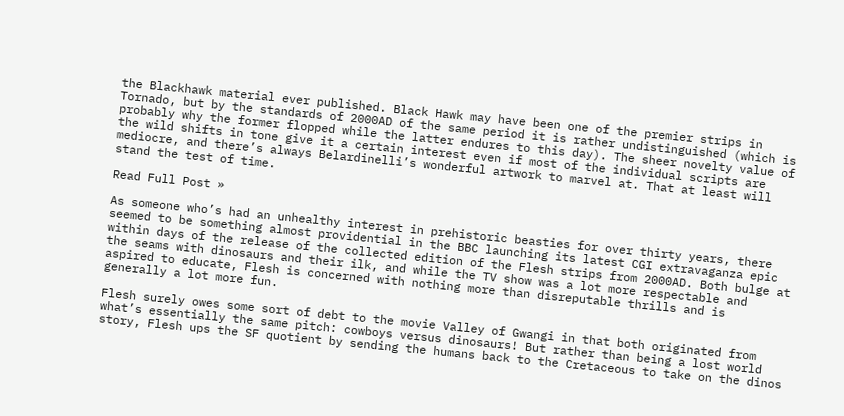the Blackhawk material ever published. Black Hawk may have been one of the premier strips in Tornado, but by the standards of 2000AD of the same period it is rather undistinguished (which is probably why the former flopped while the latter endures to this day). The sheer novelty value of the wild shifts in tone give it a certain interest even if most of the individual scripts are mediocre, and there’s always Belardinelli’s wonderful artwork to marvel at. That at least will stand the test of time.

Read Full Post »

As someone who’s had an unhealthy interest in prehistoric beasties for over thirty years, there seemed to be something almost providential in the BBC launching its latest CGI extravaganza epic within days of the release of the collected edition of the Flesh strips from 2000AD. Both bulge at the seams with dinosaurs and their ilk, and while the TV show was a lot more respectable and aspired to educate, Flesh is concerned with nothing more than disreputable thrills and is generally a lot more fun.

Flesh surely owes some sort of debt to the movie Valley of Gwangi in that both originated from what’s essentially the same pitch: cowboys versus dinosaurs! But rather than being a lost world story, Flesh ups the SF quotient by sending the humans back to the Cretaceous to take on the dinos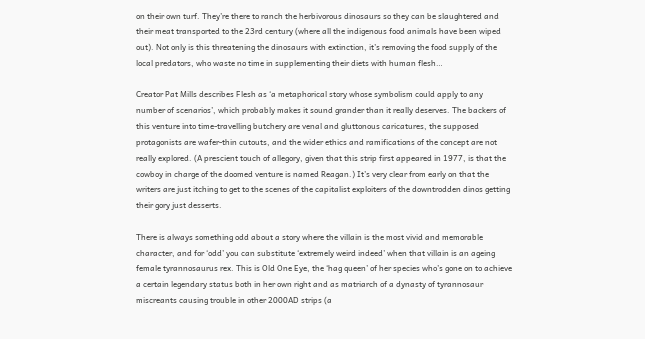on their own turf. They’re there to ranch the herbivorous dinosaurs so they can be slaughtered and their meat transported to the 23rd century (where all the indigenous food animals have been wiped out). Not only is this threatening the dinosaurs with extinction, it’s removing the food supply of the local predators, who waste no time in supplementing their diets with human flesh…

Creator Pat Mills describes Flesh as ‘a metaphorical story whose symbolism could apply to any number of scenarios’, which probably makes it sound grander than it really deserves. The backers of this venture into time-travelling butchery are venal and gluttonous caricatures, the supposed protagonists are wafer-thin cutouts, and the wider ethics and ramifications of the concept are not really explored. (A prescient touch of allegory, given that this strip first appeared in 1977, is that the cowboy in charge of the doomed venture is named Reagan.) It’s very clear from early on that the writers are just itching to get to the scenes of the capitalist exploiters of the downtrodden dinos getting their gory just desserts.

There is always something odd about a story where the villain is the most vivid and memorable character, and for ‘odd’ you can substitute ‘extremely weird indeed’ when that villain is an ageing female tyrannosaurus rex. This is Old One Eye, the ‘hag queen’ of her species who’s gone on to achieve a certain legendary status both in her own right and as matriarch of a dynasty of tyrannosaur miscreants causing trouble in other 2000AD strips (a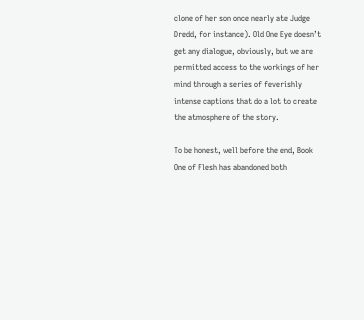clone of her son once nearly ate Judge Dredd, for instance). Old One Eye doesn’t get any dialogue, obviously, but we are permitted access to the workings of her mind through a series of feverishly intense captions that do a lot to create the atmosphere of the story.

To be honest, well before the end, Book One of Flesh has abandoned both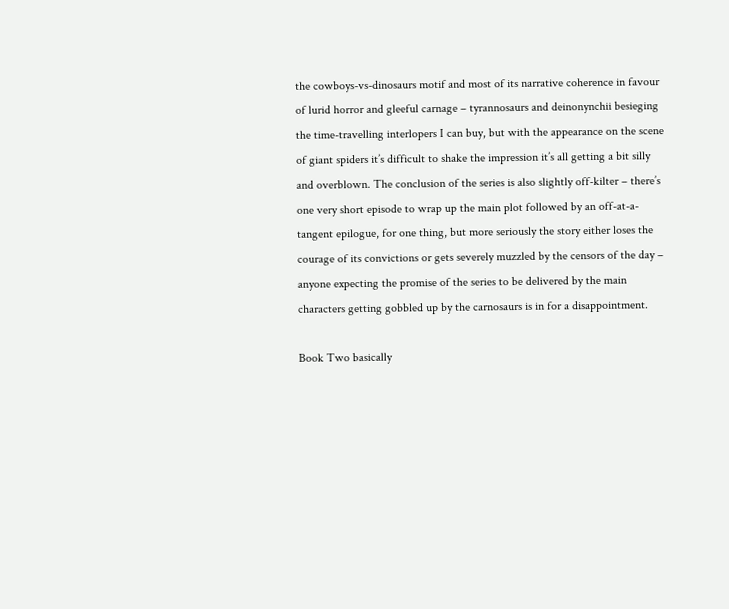the cowboys-vs-dinosaurs motif and most of its narrative coherence in favour of lurid horror and gleeful carnage – tyrannosaurs and deinonynchii besieging the time-travelling interlopers I can buy, but with the appearance on the scene of giant spiders it’s difficult to shake the impression it’s all getting a bit silly and overblown. The conclusion of the series is also slightly off-kilter – there’s one very short episode to wrap up the main plot followed by an off-at-a-tangent epilogue, for one thing, but more seriously the story either loses the courage of its convictions or gets severely muzzled by the censors of the day – anyone expecting the promise of the series to be delivered by the main characters getting gobbled up by the carnosaurs is in for a disappointment.

Book Two basically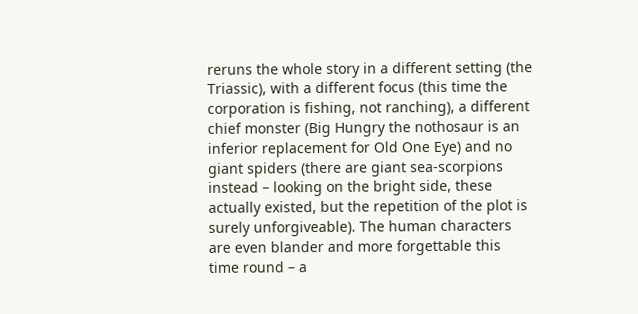reruns the whole story in a different setting (the Triassic), with a different focus (this time the corporation is fishing, not ranching), a different chief monster (Big Hungry the nothosaur is an inferior replacement for Old One Eye) and no giant spiders (there are giant sea-scorpions instead – looking on the bright side, these actually existed, but the repetition of the plot is surely unforgiveable). The human characters are even blander and more forgettable this time round – a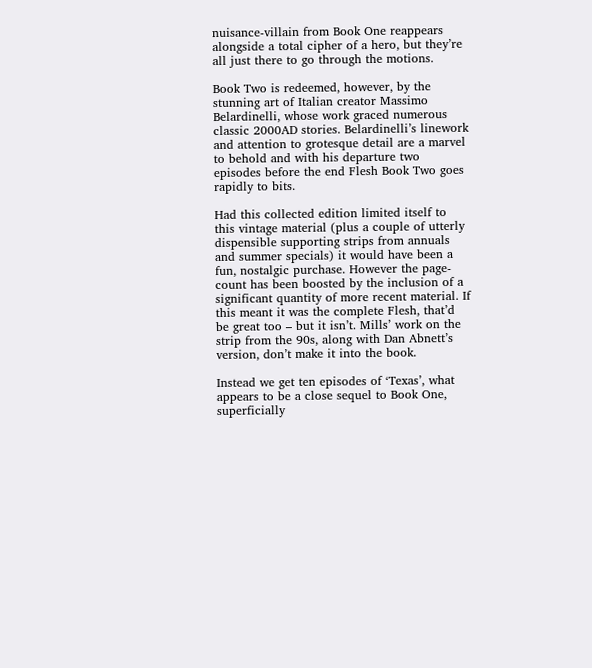nuisance-villain from Book One reappears alongside a total cipher of a hero, but they’re all just there to go through the motions.

Book Two is redeemed, however, by the stunning art of Italian creator Massimo Belardinelli, whose work graced numerous classic 2000AD stories. Belardinelli’s linework and attention to grotesque detail are a marvel to behold and with his departure two episodes before the end Flesh Book Two goes rapidly to bits.

Had this collected edition limited itself to this vintage material (plus a couple of utterly dispensible supporting strips from annuals and summer specials) it would have been a fun, nostalgic purchase. However the page-count has been boosted by the inclusion of a significant quantity of more recent material. If this meant it was the complete Flesh, that’d be great too – but it isn’t. Mills’ work on the strip from the 90s, along with Dan Abnett’s version, don’t make it into the book.

Instead we get ten episodes of ‘Texas’, what appears to be a close sequel to Book One, superficially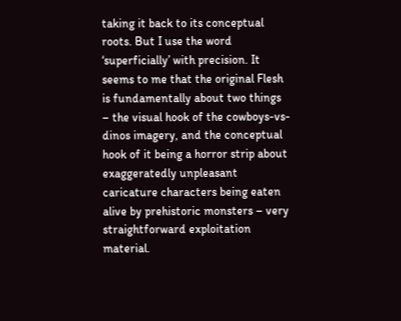taking it back to its conceptual roots. But I use the word ‘superficially’ with precision. It seems to me that the original Flesh is fundamentally about two things – the visual hook of the cowboys-vs-dinos imagery, and the conceptual hook of it being a horror strip about exaggeratedly unpleasant caricature characters being eaten alive by prehistoric monsters – very straightforward exploitation material.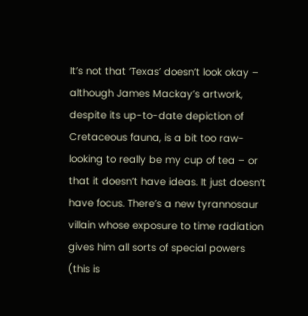It’s not that ‘Texas’ doesn’t look okay – although James Mackay’s artwork, despite its up-to-date depiction of Cretaceous fauna, is a bit too raw-looking to really be my cup of tea – or that it doesn’t have ideas. It just doesn’t have focus. There’s a new tyrannosaur villain whose exposure to time radiation gives him all sorts of special powers (this is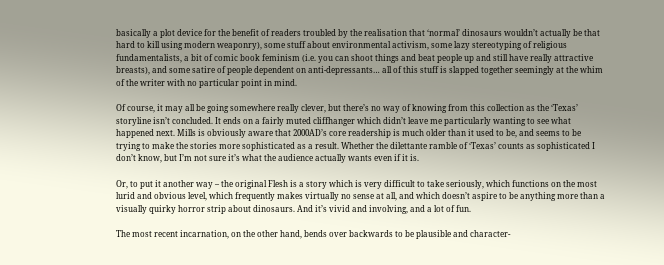basically a plot device for the benefit of readers troubled by the realisation that ‘normal’ dinosaurs wouldn’t actually be that hard to kill using modern weaponry), some stuff about environmental activism, some lazy stereotyping of religious fundamentalists, a bit of comic book feminism (i.e. you can shoot things and beat people up and still have really attractive breasts), and some satire of people dependent on anti-depressants… all of this stuff is slapped together seemingly at the whim of the writer with no particular point in mind.

Of course, it may all be going somewhere really clever, but there’s no way of knowing from this collection as the ‘Texas’ storyline isn’t concluded. It ends on a fairly muted cliffhanger which didn’t leave me particularly wanting to see what happened next. Mills is obviously aware that 2000AD’s core readership is much older than it used to be, and seems to be trying to make the stories more sophisticated as a result. Whether the dilettante ramble of ‘Texas’ counts as sophisticated I don’t know, but I’m not sure it’s what the audience actually wants even if it is.

Or, to put it another way – the original Flesh is a story which is very difficult to take seriously, which functions on the most lurid and obvious level, which frequently makes virtually no sense at all, and which doesn’t aspire to be anything more than a visually quirky horror strip about dinosaurs. And it’s vivid and involving, and a lot of fun.

The most recent incarnation, on the other hand, bends over backwards to be plausible and character-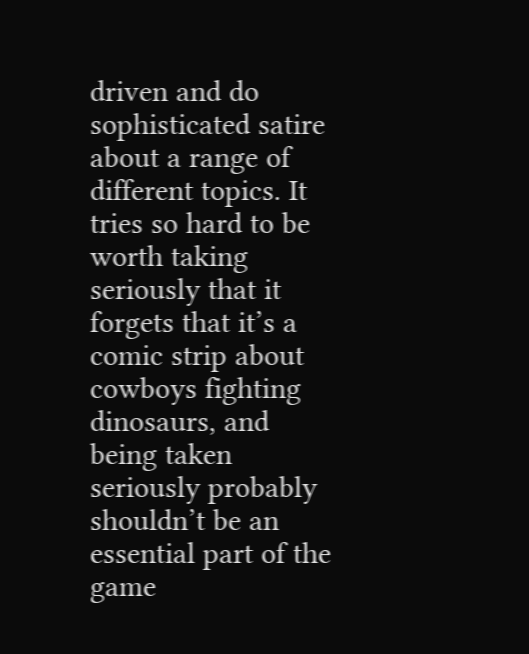driven and do sophisticated satire about a range of different topics. It tries so hard to be worth taking seriously that it forgets that it’s a comic strip about cowboys fighting dinosaurs, and being taken seriously probably shouldn’t be an essential part of the game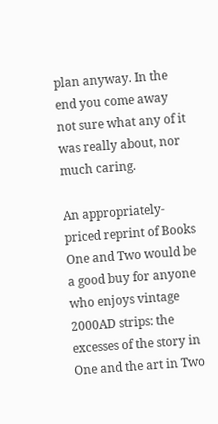plan anyway. In the end you come away not sure what any of it was really about, nor much caring.

An appropriately-priced reprint of Books One and Two would be a good buy for anyone who enjoys vintage 2000AD strips: the excesses of the story in One and the art in Two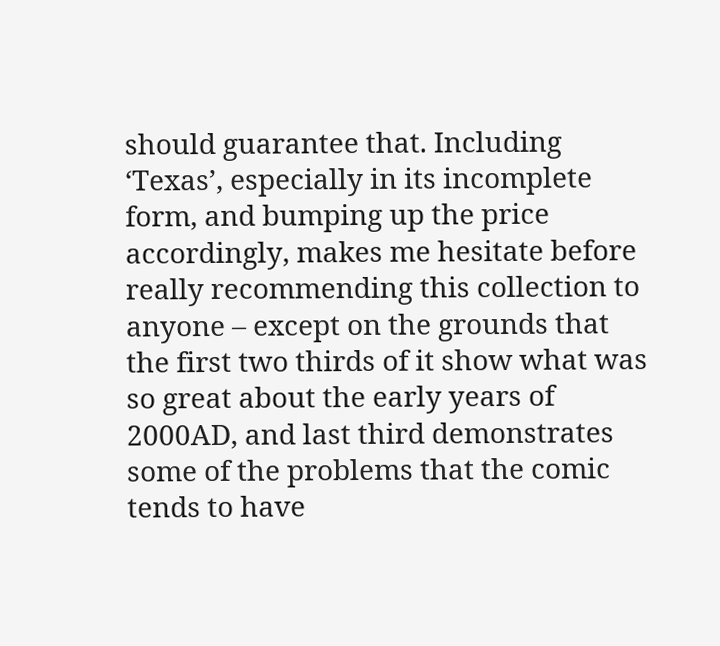should guarantee that. Including ‘Texas’, especially in its incomplete form, and bumping up the price accordingly, makes me hesitate before really recommending this collection to anyone – except on the grounds that the first two thirds of it show what was so great about the early years of 2000AD, and last third demonstrates some of the problems that the comic tends to have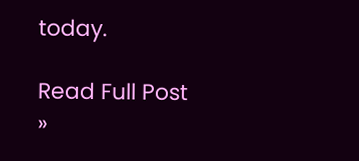today.

Read Full Post »